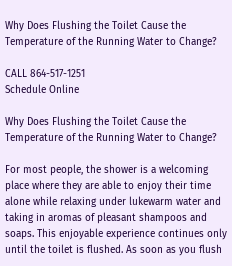Why Does Flushing the Toilet Cause the Temperature of the Running Water to Change?

CALL 864-517-1251
Schedule Online

Why Does Flushing the Toilet Cause the Temperature of the Running Water to Change?

For most people, the shower is a welcoming place where they are able to enjoy their time alone while relaxing under lukewarm water and taking in aromas of pleasant shampoos and soaps. This enjoyable experience continues only until the toilet is flushed. As soon as you flush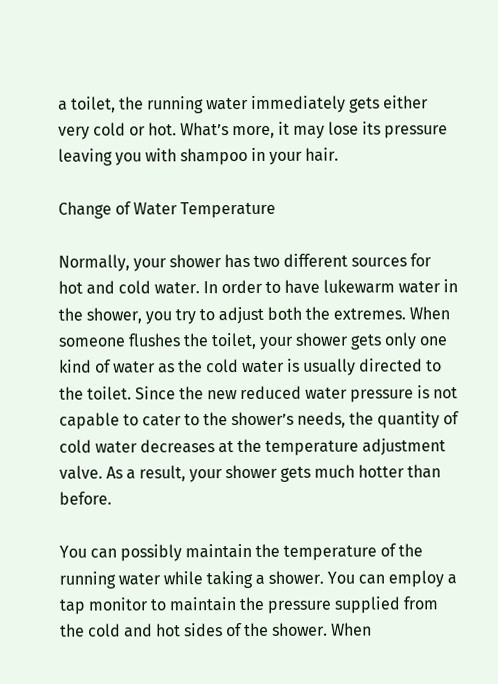a toilet, the running water immediately gets either very cold or hot. What’s more, it may lose its pressure leaving you with shampoo in your hair.

Change of Water Temperature

Normally, your shower has two different sources for hot and cold water. In order to have lukewarm water in the shower, you try to adjust both the extremes. When someone flushes the toilet, your shower gets only one kind of water as the cold water is usually directed to the toilet. Since the new reduced water pressure is not capable to cater to the shower’s needs, the quantity of cold water decreases at the temperature adjustment valve. As a result, your shower gets much hotter than before.

You can possibly maintain the temperature of the running water while taking a shower. You can employ a tap monitor to maintain the pressure supplied from the cold and hot sides of the shower. When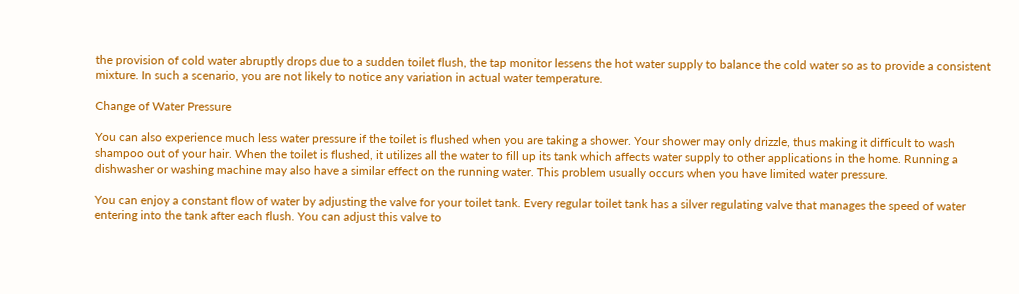the provision of cold water abruptly drops due to a sudden toilet flush, the tap monitor lessens the hot water supply to balance the cold water so as to provide a consistent mixture. In such a scenario, you are not likely to notice any variation in actual water temperature.

Change of Water Pressure

You can also experience much less water pressure if the toilet is flushed when you are taking a shower. Your shower may only drizzle, thus making it difficult to wash shampoo out of your hair. When the toilet is flushed, it utilizes all the water to fill up its tank which affects water supply to other applications in the home. Running a dishwasher or washing machine may also have a similar effect on the running water. This problem usually occurs when you have limited water pressure.

You can enjoy a constant flow of water by adjusting the valve for your toilet tank. Every regular toilet tank has a silver regulating valve that manages the speed of water entering into the tank after each flush. You can adjust this valve to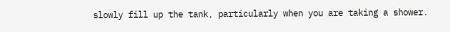slowly fill up the tank, particularly when you are taking a shower.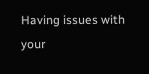Having issues with your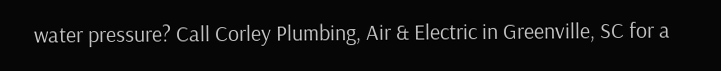water pressure? Call Corley Plumbing, Air & Electric in Greenville, SC for a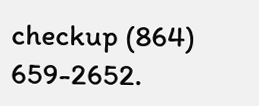checkup (864) 659-2652.